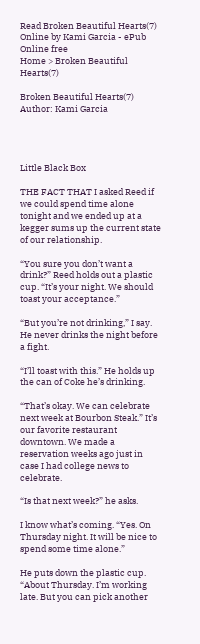Read Broken Beautiful Hearts(7) Online by Kami Garcia - ePub Online free
Home > Broken Beautiful Hearts(7)

Broken Beautiful Hearts(7)
Author: Kami Garcia




Little Black Box

THE FACT THAT I asked Reed if we could spend time alone tonight and we ended up at a kegger sums up the current state of our relationship.

“You sure you don’t want a drink?” Reed holds out a plastic cup. “It’s your night. We should toast your acceptance.”

“But you’re not drinking,” I say. He never drinks the night before a fight.

“I’ll toast with this.” He holds up the can of Coke he’s drinking.

“That’s okay. We can celebrate next week at Bourbon Steak.” It’s our favorite restaurant downtown. We made a reservation weeks ago just in case I had college news to celebrate.

“Is that next week?” he asks.

I know what’s coming. “Yes. On Thursday night. It will be nice to spend some time alone.”

He puts down the plastic cup. “About Thursday. I’m working late. But you can pick another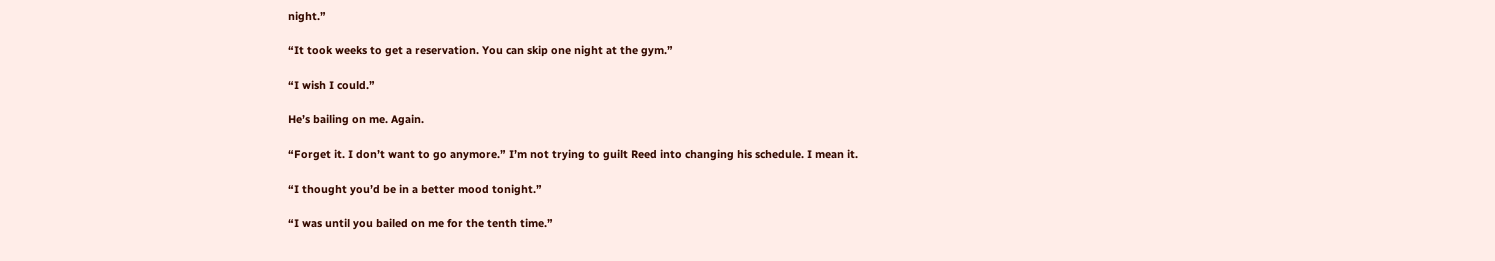night.”

“It took weeks to get a reservation. You can skip one night at the gym.”

“I wish I could.”

He’s bailing on me. Again.

“Forget it. I don’t want to go anymore.” I’m not trying to guilt Reed into changing his schedule. I mean it.

“I thought you’d be in a better mood tonight.”

“I was until you bailed on me for the tenth time.”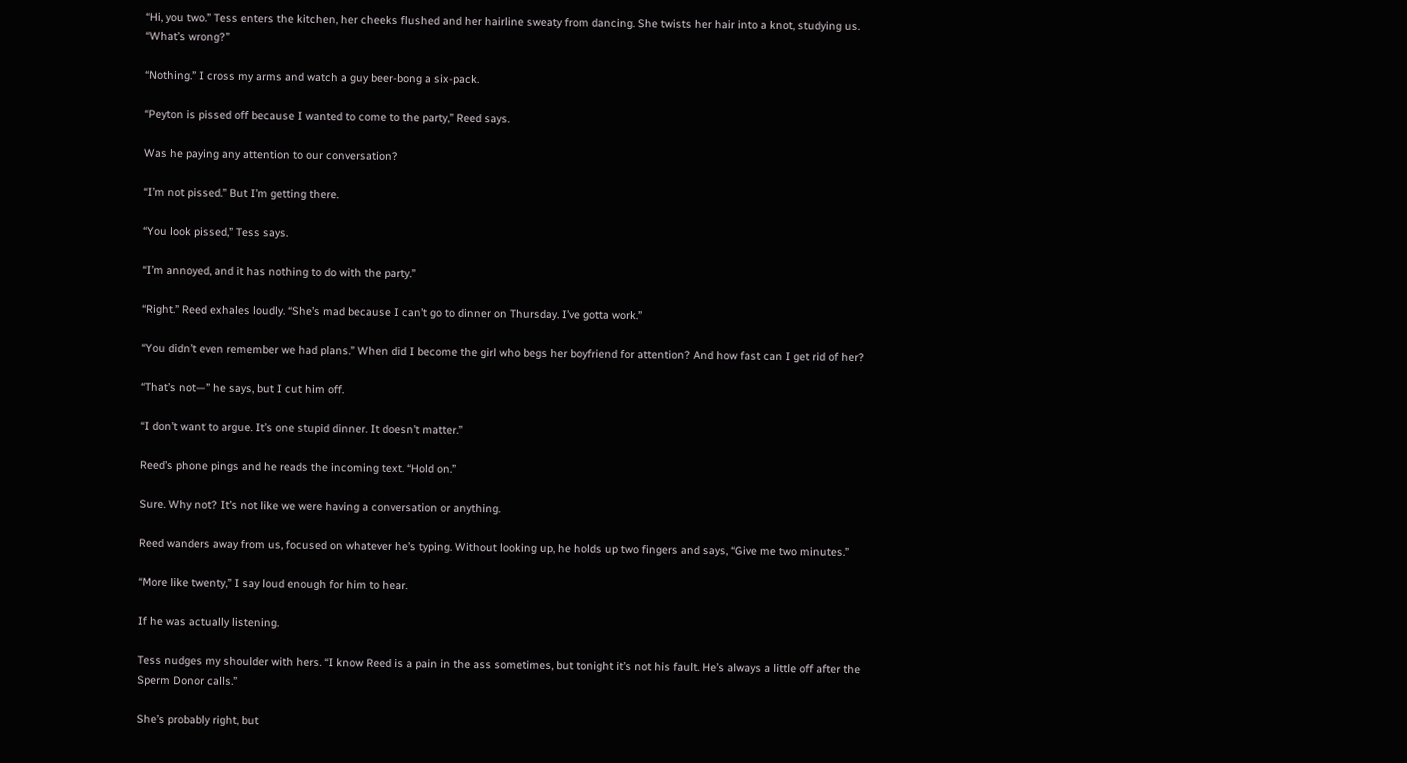“Hi, you two.” Tess enters the kitchen, her cheeks flushed and her hairline sweaty from dancing. She twists her hair into a knot, studying us. “What’s wrong?”

“Nothing.” I cross my arms and watch a guy beer-bong a six-pack.

“Peyton is pissed off because I wanted to come to the party,” Reed says.

Was he paying any attention to our conversation?

“I’m not pissed.” But I’m getting there.

“You look pissed,” Tess says.

“I’m annoyed, and it has nothing to do with the party.”

“Right.” Reed exhales loudly. “She’s mad because I can’t go to dinner on Thursday. I’ve gotta work.”

“You didn’t even remember we had plans.” When did I become the girl who begs her boyfriend for attention? And how fast can I get rid of her?

“That’s not—” he says, but I cut him off.

“I don’t want to argue. It’s one stupid dinner. It doesn’t matter.”

Reed’s phone pings and he reads the incoming text. “Hold on.”

Sure. Why not? It’s not like we were having a conversation or anything.

Reed wanders away from us, focused on whatever he’s typing. Without looking up, he holds up two fingers and says, “Give me two minutes.”

“More like twenty,” I say loud enough for him to hear.

If he was actually listening.

Tess nudges my shoulder with hers. “I know Reed is a pain in the ass sometimes, but tonight it’s not his fault. He’s always a little off after the Sperm Donor calls.”

She’s probably right, but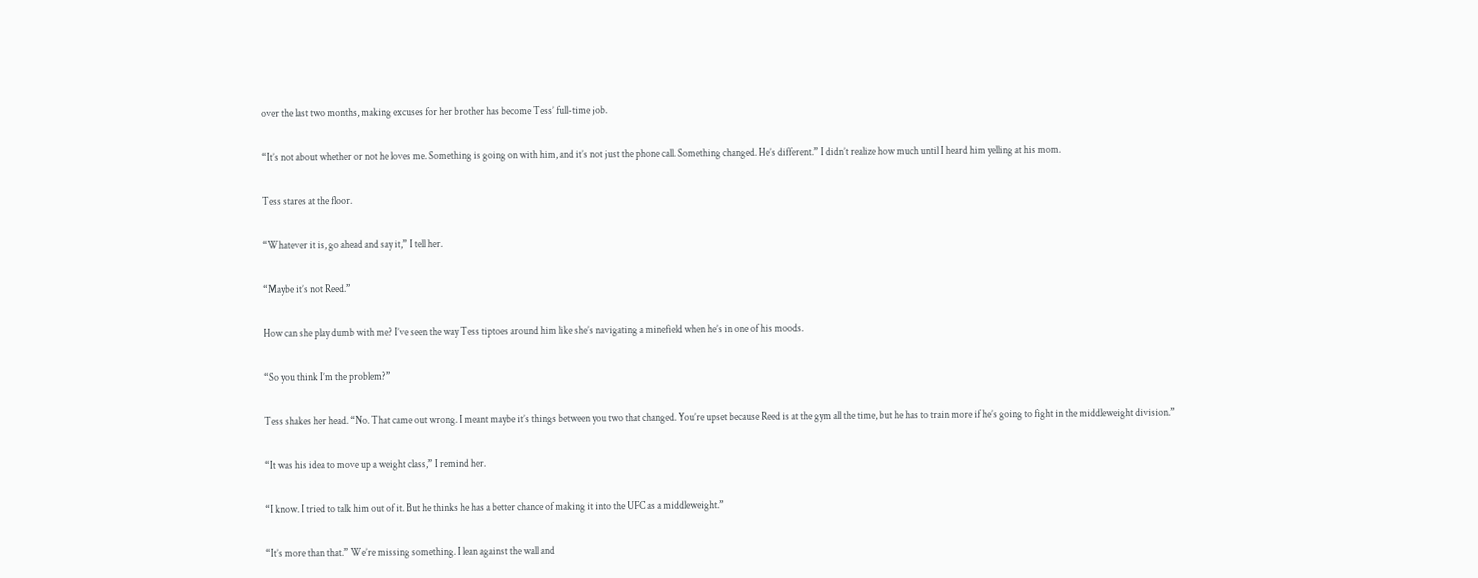over the last two months, making excuses for her brother has become Tess’ full-time job.

“It’s not about whether or not he loves me. Something is going on with him, and it’s not just the phone call. Something changed. He’s different.” I didn’t realize how much until I heard him yelling at his mom.

Tess stares at the floor.

“Whatever it is, go ahead and say it,” I tell her.

“Maybe it’s not Reed.”

How can she play dumb with me? I’ve seen the way Tess tiptoes around him like she’s navigating a minefield when he’s in one of his moods.

“So you think I’m the problem?”

Tess shakes her head. “No. That came out wrong. I meant maybe it’s things between you two that changed. You’re upset because Reed is at the gym all the time, but he has to train more if he’s going to fight in the middleweight division.”

“It was his idea to move up a weight class,” I remind her.

“I know. I tried to talk him out of it. But he thinks he has a better chance of making it into the UFC as a middleweight.”

“It’s more than that.” We’re missing something. I lean against the wall and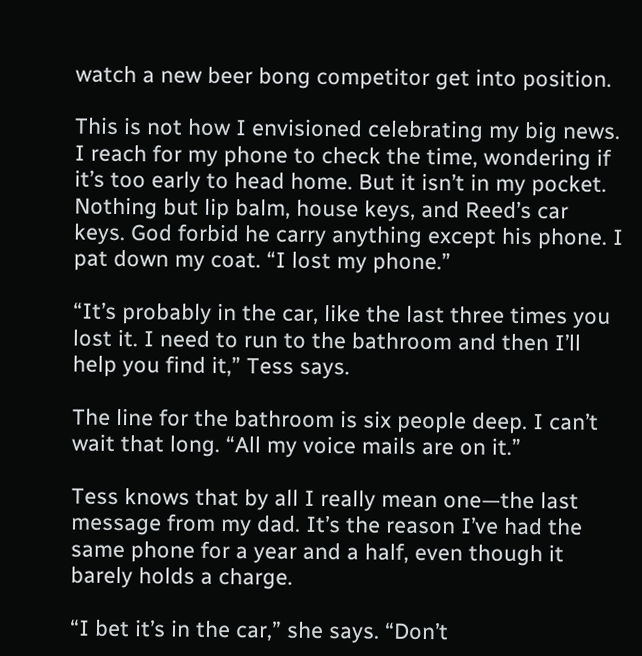watch a new beer bong competitor get into position.

This is not how I envisioned celebrating my big news. I reach for my phone to check the time, wondering if it’s too early to head home. But it isn’t in my pocket. Nothing but lip balm, house keys, and Reed’s car keys. God forbid he carry anything except his phone. I pat down my coat. “I lost my phone.”

“It’s probably in the car, like the last three times you lost it. I need to run to the bathroom and then I’ll help you find it,” Tess says.

The line for the bathroom is six people deep. I can’t wait that long. “All my voice mails are on it.”

Tess knows that by all I really mean one—the last message from my dad. It’s the reason I’ve had the same phone for a year and a half, even though it barely holds a charge.

“I bet it’s in the car,” she says. “Don’t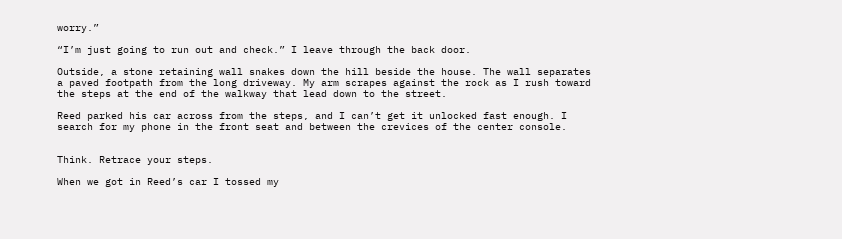worry.”

“I’m just going to run out and check.” I leave through the back door.

Outside, a stone retaining wall snakes down the hill beside the house. The wall separates a paved footpath from the long driveway. My arm scrapes against the rock as I rush toward the steps at the end of the walkway that lead down to the street.

Reed parked his car across from the steps, and I can’t get it unlocked fast enough. I search for my phone in the front seat and between the crevices of the center console.


Think. Retrace your steps.

When we got in Reed’s car I tossed my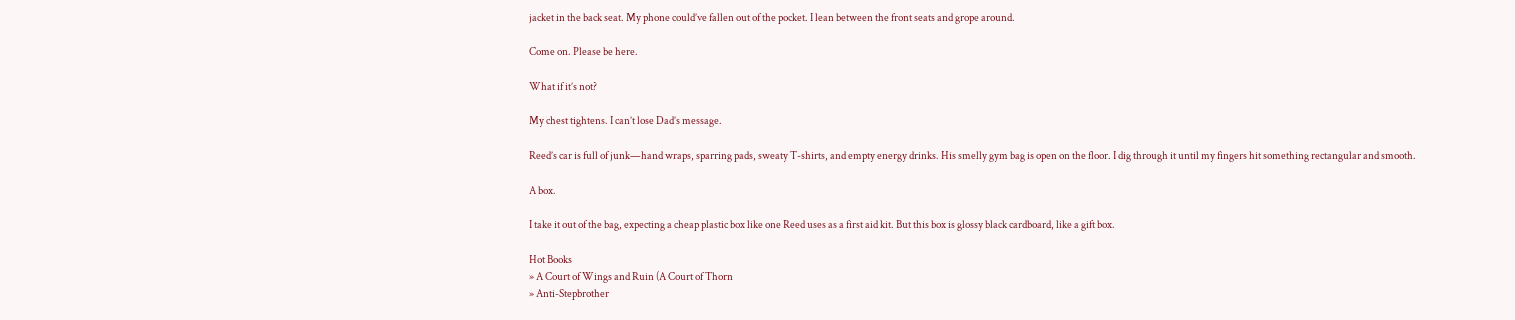jacket in the back seat. My phone could’ve fallen out of the pocket. I lean between the front seats and grope around.

Come on. Please be here.

What if it’s not?

My chest tightens. I can’t lose Dad’s message.

Reed’s car is full of junk—hand wraps, sparring pads, sweaty T-shirts, and empty energy drinks. His smelly gym bag is open on the floor. I dig through it until my fingers hit something rectangular and smooth.

A box.

I take it out of the bag, expecting a cheap plastic box like one Reed uses as a first aid kit. But this box is glossy black cardboard, like a gift box.

Hot Books
» A Court of Wings and Ruin (A Court of Thorn
» Anti-Stepbrother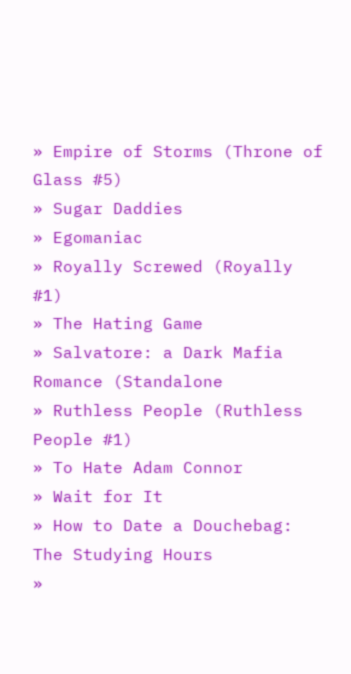» Empire of Storms (Throne of Glass #5)
» Sugar Daddies
» Egomaniac
» Royally Screwed (Royally #1)
» The Hating Game
» Salvatore: a Dark Mafia Romance (Standalone
» Ruthless People (Ruthless People #1)
» To Hate Adam Connor
» Wait for It
» How to Date a Douchebag: The Studying Hours
»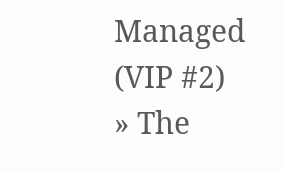Managed (VIP #2)
» The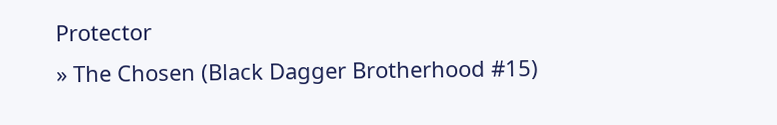Protector
» The Chosen (Black Dagger Brotherhood #15)